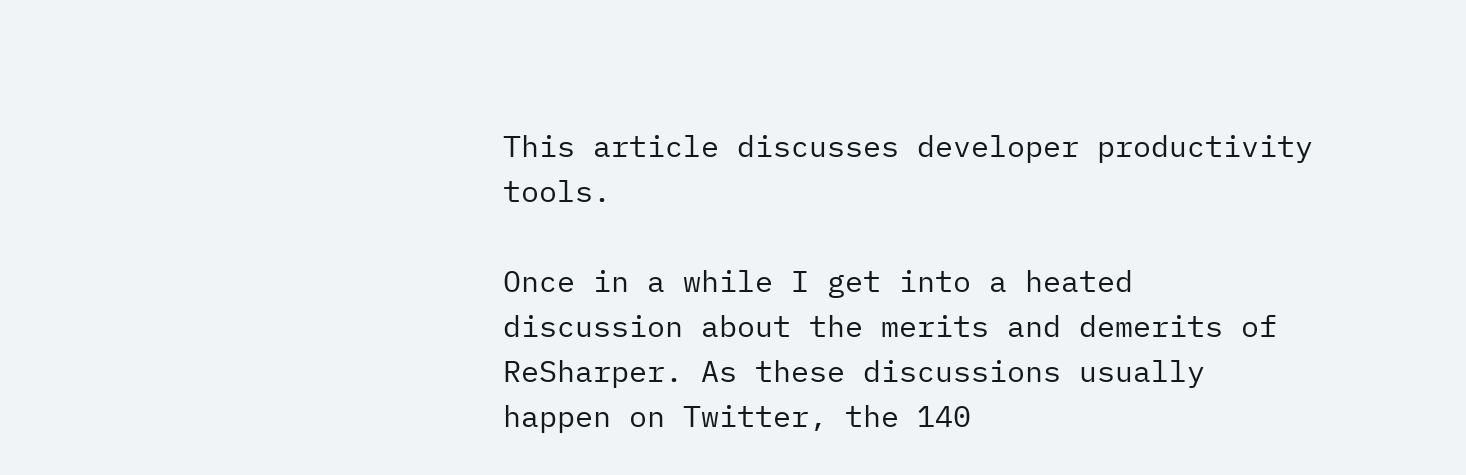This article discusses developer productivity tools.

Once in a while I get into a heated discussion about the merits and demerits of ReSharper. As these discussions usually happen on Twitter, the 140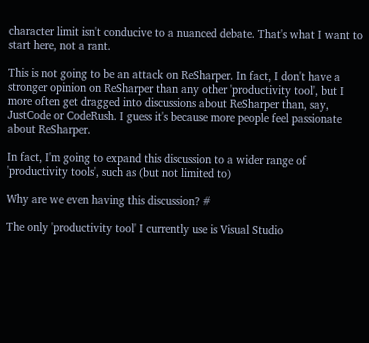character limit isn't conducive to a nuanced debate. That's what I want to start here, not a rant.

This is not going to be an attack on ReSharper. In fact, I don't have a stronger opinion on ReSharper than any other 'productivity tool', but I more often get dragged into discussions about ReSharper than, say, JustCode or CodeRush. I guess it's because more people feel passionate about ReSharper.

In fact, I'm going to expand this discussion to a wider range of 'productivity tools', such as (but not limited to)

Why are we even having this discussion? #

The only 'productivity tool' I currently use is Visual Studio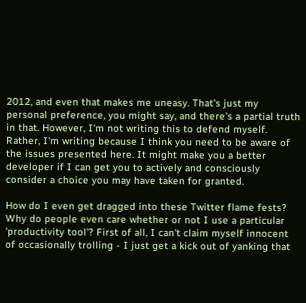2012, and even that makes me uneasy. That's just my personal preference, you might say, and there's a partial truth in that. However, I'm not writing this to defend myself. Rather, I'm writing because I think you need to be aware of the issues presented here. It might make you a better developer if I can get you to actively and consciously consider a choice you may have taken for granted.

How do I even get dragged into these Twitter flame fests? Why do people even care whether or not I use a particular 'productivity tool'? First of all, I can't claim myself innocent of occasionally trolling - I just get a kick out of yanking that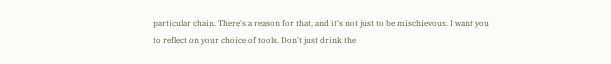particular chain. There's a reason for that, and it's not just to be mischievous. I want you to reflect on your choice of tools. Don't just drink the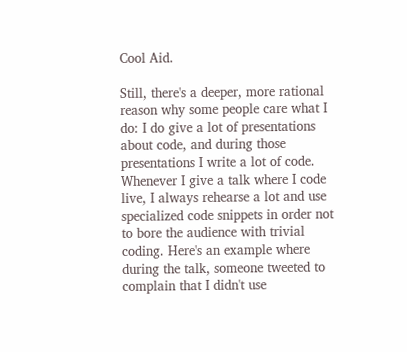Cool Aid.

Still, there's a deeper, more rational reason why some people care what I do: I do give a lot of presentations about code, and during those presentations I write a lot of code. Whenever I give a talk where I code live, I always rehearse a lot and use specialized code snippets in order not to bore the audience with trivial coding. Here's an example where during the talk, someone tweeted to complain that I didn't use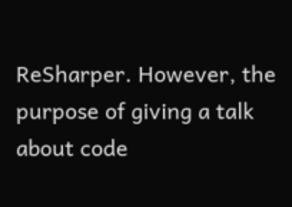ReSharper. However, the purpose of giving a talk about code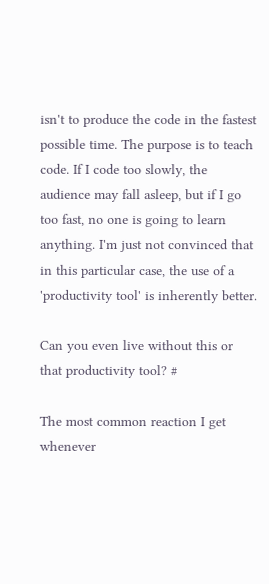isn't to produce the code in the fastest possible time. The purpose is to teach code. If I code too slowly, the audience may fall asleep, but if I go too fast, no one is going to learn anything. I'm just not convinced that in this particular case, the use of a 'productivity tool' is inherently better.

Can you even live without this or that productivity tool? #

The most common reaction I get whenever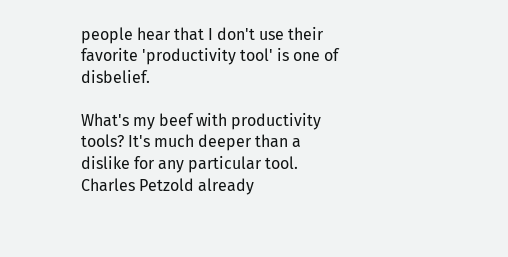people hear that I don't use their favorite 'productivity tool' is one of disbelief.

What's my beef with productivity tools? It's much deeper than a dislike for any particular tool. Charles Petzold already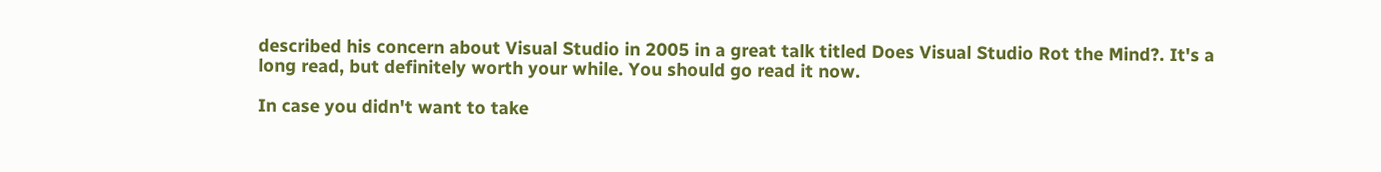described his concern about Visual Studio in 2005 in a great talk titled Does Visual Studio Rot the Mind?. It's a long read, but definitely worth your while. You should go read it now.

In case you didn't want to take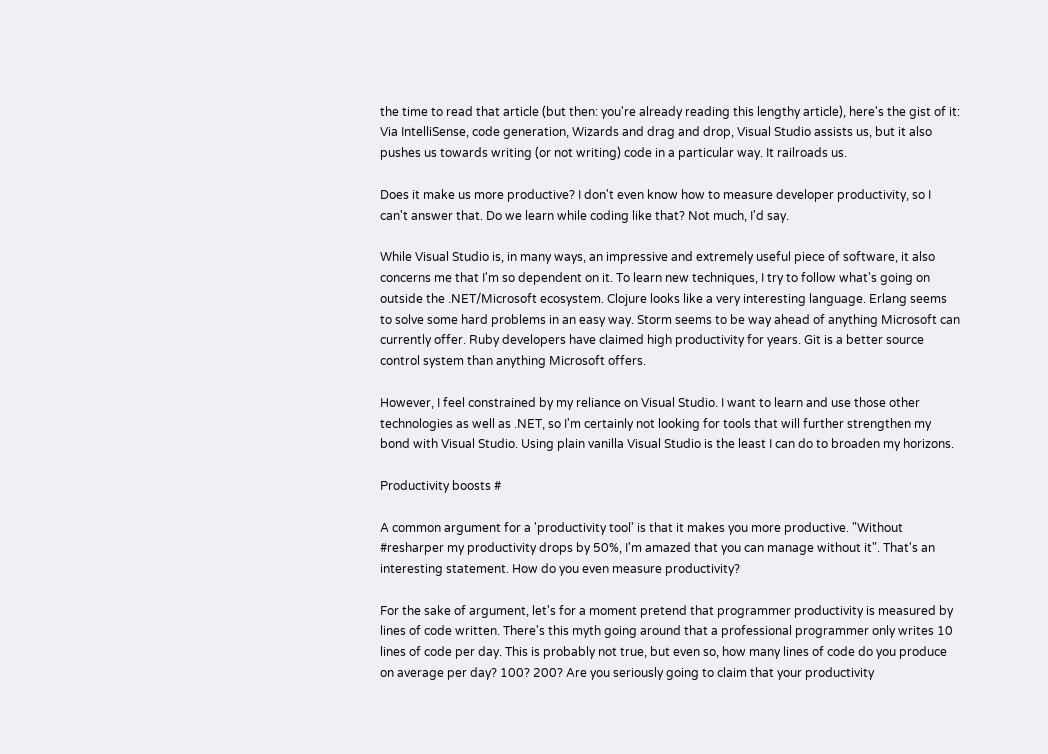the time to read that article (but then: you're already reading this lengthy article), here's the gist of it: Via IntelliSense, code generation, Wizards and drag and drop, Visual Studio assists us, but it also pushes us towards writing (or not writing) code in a particular way. It railroads us.

Does it make us more productive? I don't even know how to measure developer productivity, so I can't answer that. Do we learn while coding like that? Not much, I'd say.

While Visual Studio is, in many ways, an impressive and extremely useful piece of software, it also concerns me that I'm so dependent on it. To learn new techniques, I try to follow what's going on outside the .NET/Microsoft ecosystem. Clojure looks like a very interesting language. Erlang seems to solve some hard problems in an easy way. Storm seems to be way ahead of anything Microsoft can currently offer. Ruby developers have claimed high productivity for years. Git is a better source control system than anything Microsoft offers.

However, I feel constrained by my reliance on Visual Studio. I want to learn and use those other technologies as well as .NET, so I'm certainly not looking for tools that will further strengthen my bond with Visual Studio. Using plain vanilla Visual Studio is the least I can do to broaden my horizons.

Productivity boosts #

A common argument for a 'productivity tool' is that it makes you more productive. "Without #resharper my productivity drops by 50%, I'm amazed that you can manage without it". That's an interesting statement. How do you even measure productivity?

For the sake of argument, let's for a moment pretend that programmer productivity is measured by lines of code written. There's this myth going around that a professional programmer only writes 10 lines of code per day. This is probably not true, but even so, how many lines of code do you produce on average per day? 100? 200? Are you seriously going to claim that your productivity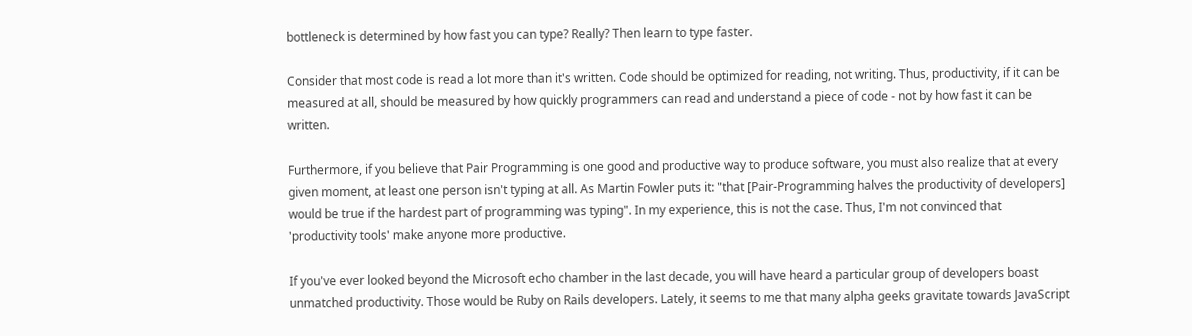bottleneck is determined by how fast you can type? Really? Then learn to type faster.

Consider that most code is read a lot more than it's written. Code should be optimized for reading, not writing. Thus, productivity, if it can be measured at all, should be measured by how quickly programmers can read and understand a piece of code - not by how fast it can be written.

Furthermore, if you believe that Pair Programming is one good and productive way to produce software, you must also realize that at every given moment, at least one person isn't typing at all. As Martin Fowler puts it: "that [Pair-Programming halves the productivity of developers] would be true if the hardest part of programming was typing". In my experience, this is not the case. Thus, I'm not convinced that 'productivity tools' make anyone more productive.

If you've ever looked beyond the Microsoft echo chamber in the last decade, you will have heard a particular group of developers boast unmatched productivity. Those would be Ruby on Rails developers. Lately, it seems to me that many alpha geeks gravitate towards JavaScript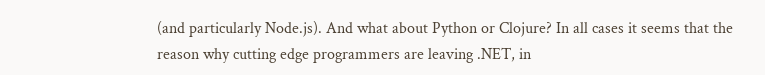(and particularly Node.js). And what about Python or Clojure? In all cases it seems that the reason why cutting edge programmers are leaving .NET, in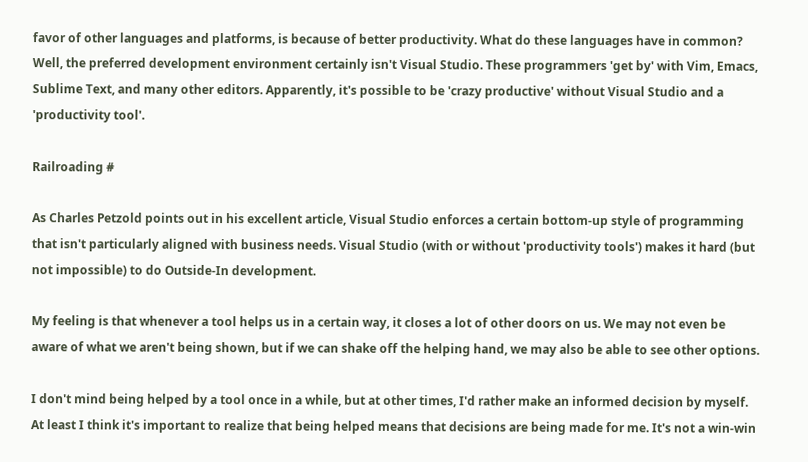favor of other languages and platforms, is because of better productivity. What do these languages have in common? Well, the preferred development environment certainly isn't Visual Studio. These programmers 'get by' with Vim, Emacs, Sublime Text, and many other editors. Apparently, it's possible to be 'crazy productive' without Visual Studio and a 'productivity tool'.

Railroading #

As Charles Petzold points out in his excellent article, Visual Studio enforces a certain bottom-up style of programming that isn't particularly aligned with business needs. Visual Studio (with or without 'productivity tools') makes it hard (but not impossible) to do Outside-In development.

My feeling is that whenever a tool helps us in a certain way, it closes a lot of other doors on us. We may not even be aware of what we aren't being shown, but if we can shake off the helping hand, we may also be able to see other options.

I don't mind being helped by a tool once in a while, but at other times, I'd rather make an informed decision by myself. At least I think it's important to realize that being helped means that decisions are being made for me. It's not a win-win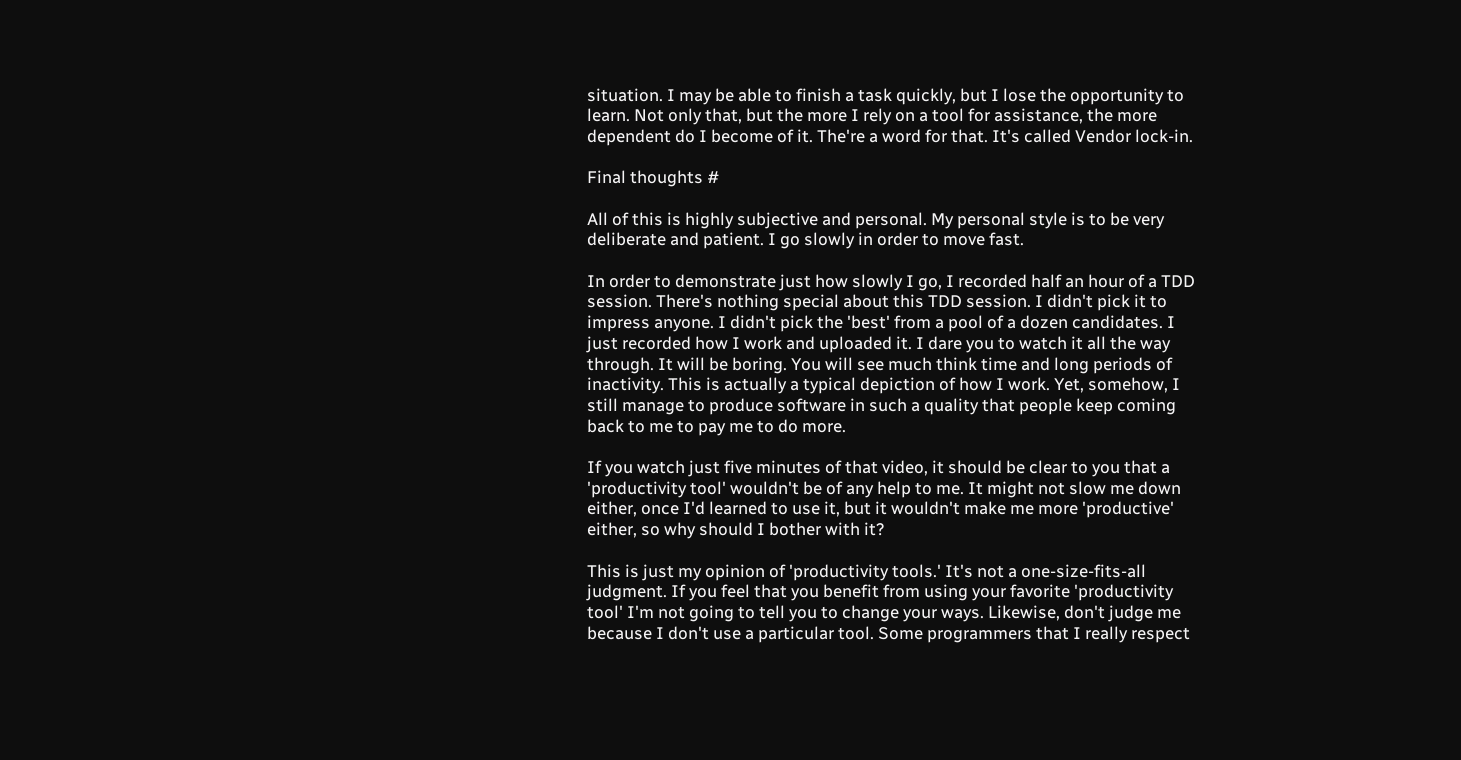situation. I may be able to finish a task quickly, but I lose the opportunity to learn. Not only that, but the more I rely on a tool for assistance, the more dependent do I become of it. The're a word for that. It's called Vendor lock-in.

Final thoughts #

All of this is highly subjective and personal. My personal style is to be very deliberate and patient. I go slowly in order to move fast.

In order to demonstrate just how slowly I go, I recorded half an hour of a TDD session. There's nothing special about this TDD session. I didn't pick it to impress anyone. I didn't pick the 'best' from a pool of a dozen candidates. I just recorded how I work and uploaded it. I dare you to watch it all the way through. It will be boring. You will see much think time and long periods of inactivity. This is actually a typical depiction of how I work. Yet, somehow, I still manage to produce software in such a quality that people keep coming back to me to pay me to do more.

If you watch just five minutes of that video, it should be clear to you that a 'productivity tool' wouldn't be of any help to me. It might not slow me down either, once I'd learned to use it, but it wouldn't make me more 'productive' either, so why should I bother with it?

This is just my opinion of 'productivity tools.' It's not a one-size-fits-all judgment. If you feel that you benefit from using your favorite 'productivity tool' I'm not going to tell you to change your ways. Likewise, don't judge me because I don't use a particular tool. Some programmers that I really respect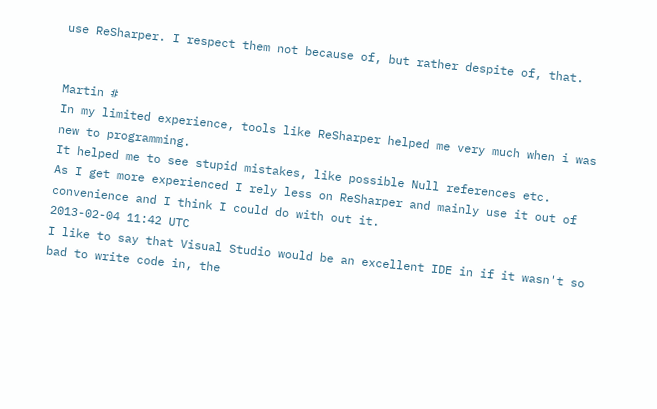use ReSharper. I respect them not because of, but rather despite of, that.


Martin #
In my limited experience, tools like ReSharper helped me very much when i was new to programming.
It helped me to see stupid mistakes, like possible Null references etc.
As I get more experienced I rely less on ReSharper and mainly use it out of convenience and I think I could do with out it.
2013-02-04 11:42 UTC
I like to say that Visual Studio would be an excellent IDE in if it wasn't so bad to write code in, the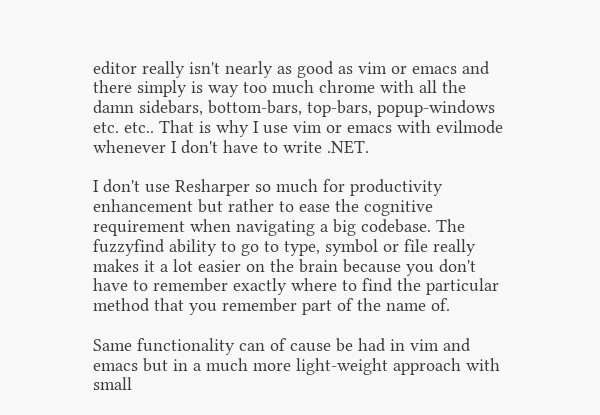editor really isn't nearly as good as vim or emacs and there simply is way too much chrome with all the damn sidebars, bottom-bars, top-bars, popup-windows etc. etc.. That is why I use vim or emacs with evilmode whenever I don't have to write .NET.

I don't use Resharper so much for productivity enhancement but rather to ease the cognitive requirement when navigating a big codebase. The fuzzyfind ability to go to type, symbol or file really makes it a lot easier on the brain because you don't have to remember exactly where to find the particular method that you remember part of the name of.

Same functionality can of cause be had in vim and emacs but in a much more light-weight approach with small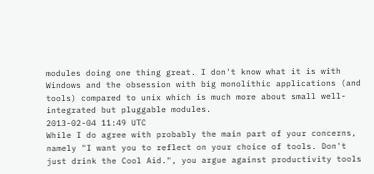modules doing one thing great. I don't know what it is with Windows and the obsession with big monolithic applications (and tools) compared to unix which is much more about small well-integrated but pluggable modules.
2013-02-04 11:49 UTC
While I do agree with probably the main part of your concerns, namely "I want you to reflect on your choice of tools. Don't just drink the Cool Aid.", you argue against productivity tools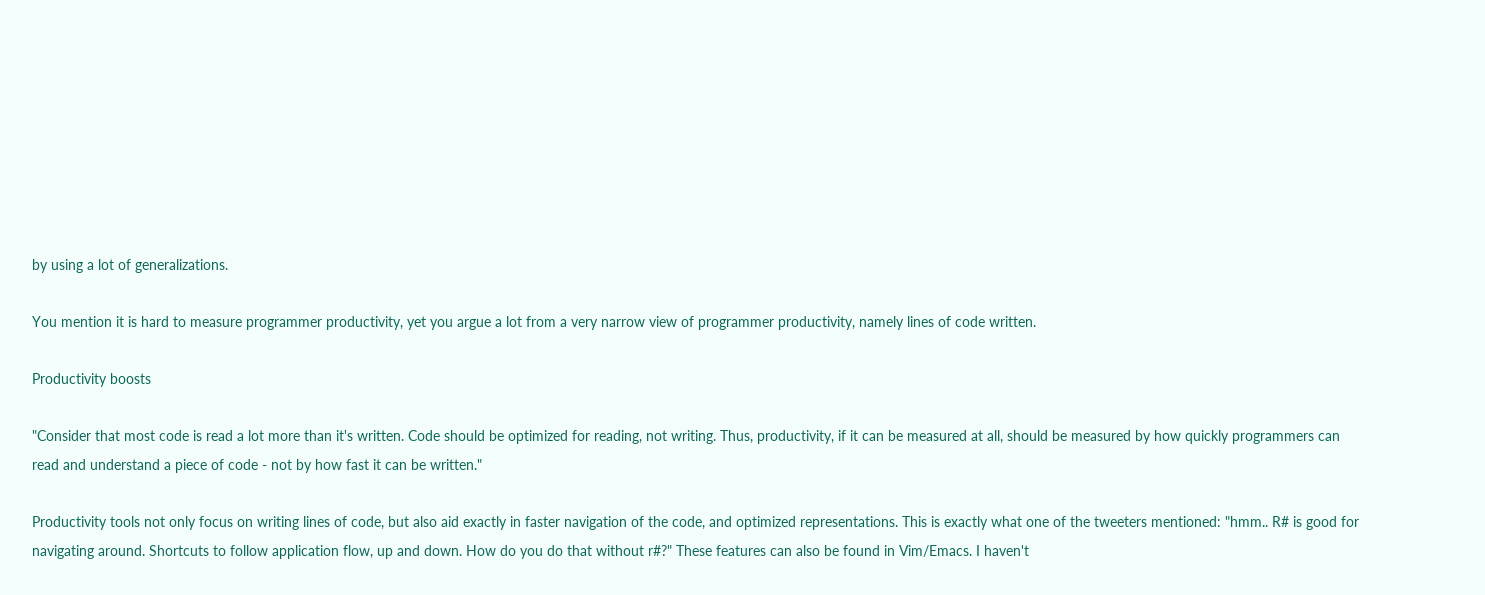by using a lot of generalizations.

You mention it is hard to measure programmer productivity, yet you argue a lot from a very narrow view of programmer productivity, namely lines of code written.

Productivity boosts

"Consider that most code is read a lot more than it's written. Code should be optimized for reading, not writing. Thus, productivity, if it can be measured at all, should be measured by how quickly programmers can read and understand a piece of code - not by how fast it can be written."

Productivity tools not only focus on writing lines of code, but also aid exactly in faster navigation of the code, and optimized representations. This is exactly what one of the tweeters mentioned: "hmm.. R# is good for navigating around. Shortcuts to follow application flow, up and down. How do you do that without r#?" These features can also be found in Vim/Emacs. I haven't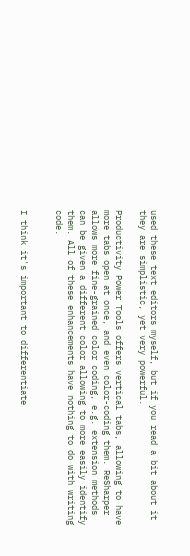used these text editors myself, but if you read a bit about it they are simplistic, yet very powerful.

Productivity Power Tools offers vertical tabs, allowing to have more tabs open at once, and even color-coding them. ReSharper allows more fine-grained color coding, e.g. extension methods can be given a different color allowing to more easily identify them. All of these enhancements have nothing to do with writing code.


I think it's important to differentiate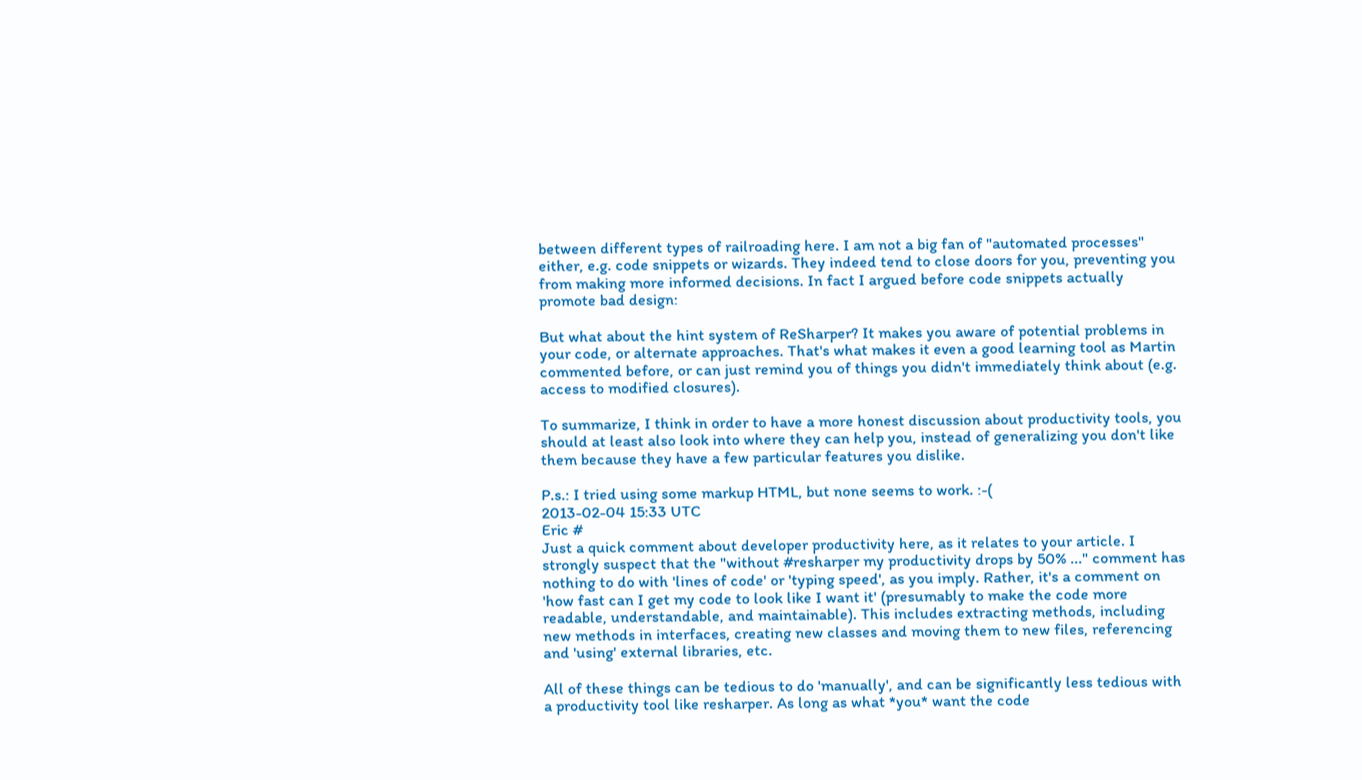between different types of railroading here. I am not a big fan of "automated processes" either, e.g. code snippets or wizards. They indeed tend to close doors for you, preventing you from making more informed decisions. In fact I argued before code snippets actually promote bad design:

But what about the hint system of ReSharper? It makes you aware of potential problems in your code, or alternate approaches. That's what makes it even a good learning tool as Martin commented before, or can just remind you of things you didn't immediately think about (e.g. access to modified closures).

To summarize, I think in order to have a more honest discussion about productivity tools, you should at least also look into where they can help you, instead of generalizing you don't like them because they have a few particular features you dislike.

P.s.: I tried using some markup HTML, but none seems to work. :-(
2013-02-04 15:33 UTC
Eric #
Just a quick comment about developer productivity here, as it relates to your article. I strongly suspect that the "without #resharper my productivity drops by 50% ..." comment has nothing to do with 'lines of code' or 'typing speed', as you imply. Rather, it's a comment on 'how fast can I get my code to look like I want it' (presumably to make the code more readable, understandable, and maintainable). This includes extracting methods, including new methods in interfaces, creating new classes and moving them to new files, referencing and 'using' external libraries, etc.

All of these things can be tedious to do 'manually', and can be significantly less tedious with a productivity tool like resharper. As long as what *you* want the code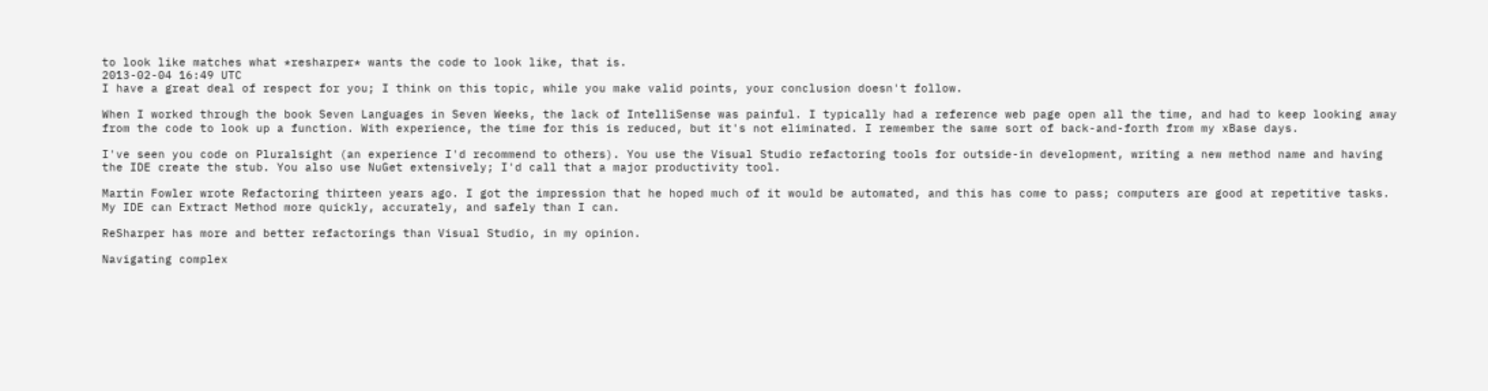to look like matches what *resharper* wants the code to look like, that is.
2013-02-04 16:49 UTC
I have a great deal of respect for you; I think on this topic, while you make valid points, your conclusion doesn't follow.

When I worked through the book Seven Languages in Seven Weeks, the lack of IntelliSense was painful. I typically had a reference web page open all the time, and had to keep looking away from the code to look up a function. With experience, the time for this is reduced, but it's not eliminated. I remember the same sort of back-and-forth from my xBase days.

I've seen you code on Pluralsight (an experience I'd recommend to others). You use the Visual Studio refactoring tools for outside-in development, writing a new method name and having the IDE create the stub. You also use NuGet extensively; I'd call that a major productivity tool.

Martin Fowler wrote Refactoring thirteen years ago. I got the impression that he hoped much of it would be automated, and this has come to pass; computers are good at repetitive tasks. My IDE can Extract Method more quickly, accurately, and safely than I can.

ReSharper has more and better refactorings than Visual Studio, in my opinion.

Navigating complex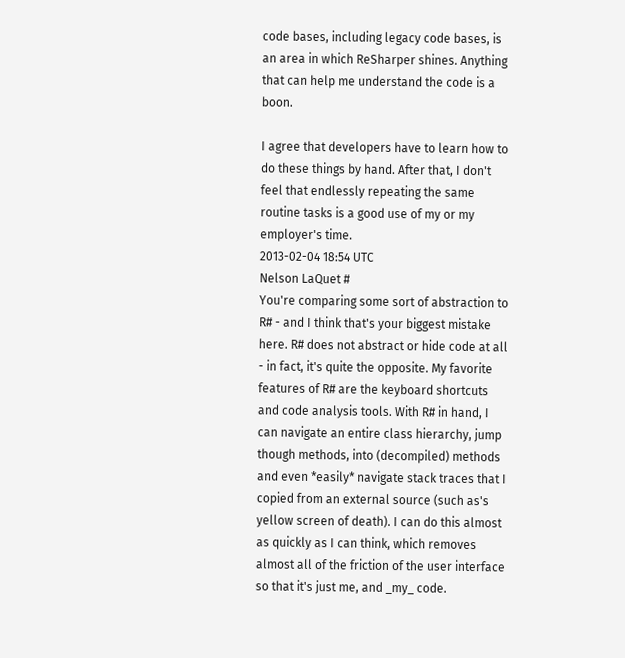code bases, including legacy code bases, is an area in which ReSharper shines. Anything that can help me understand the code is a boon.

I agree that developers have to learn how to do these things by hand. After that, I don't feel that endlessly repeating the same routine tasks is a good use of my or my employer's time.
2013-02-04 18:54 UTC
Nelson LaQuet #
You're comparing some sort of abstraction to R# - and I think that's your biggest mistake here. R# does not abstract or hide code at all - in fact, it's quite the opposite. My favorite features of R# are the keyboard shortcuts and code analysis tools. With R# in hand, I can navigate an entire class hierarchy, jump though methods, into (decompiled) methods and even *easily* navigate stack traces that I copied from an external source (such as's yellow screen of death). I can do this almost as quickly as I can think, which removes almost all of the friction of the user interface so that it's just me, and _my_ code.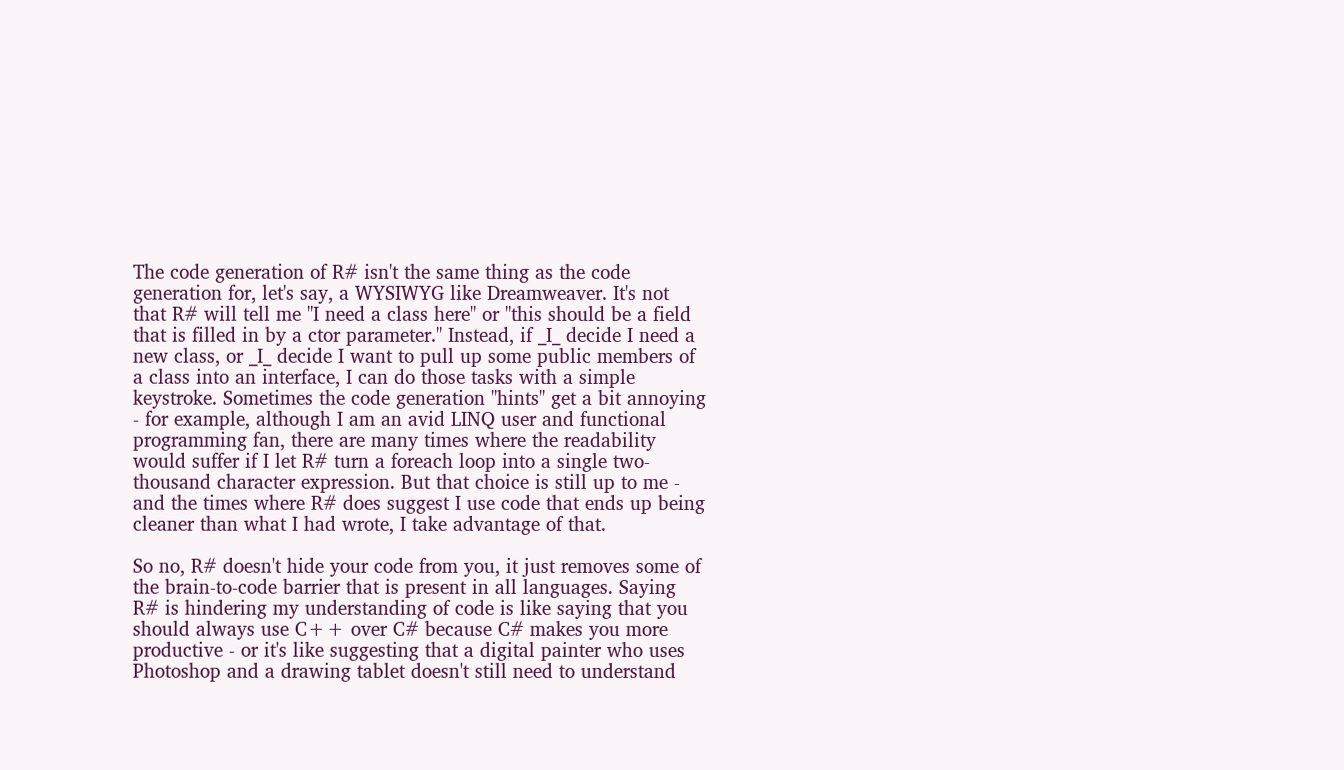The code generation of R# isn't the same thing as the code generation for, let's say, a WYSIWYG like Dreamweaver. It's not that R# will tell me "I need a class here" or "this should be a field that is filled in by a ctor parameter." Instead, if _I_ decide I need a new class, or _I_ decide I want to pull up some public members of a class into an interface, I can do those tasks with a simple keystroke. Sometimes the code generation "hints" get a bit annoying - for example, although I am an avid LINQ user and functional programming fan, there are many times where the readability would suffer if I let R# turn a foreach loop into a single two-thousand character expression. But that choice is still up to me - and the times where R# does suggest I use code that ends up being cleaner than what I had wrote, I take advantage of that.

So no, R# doesn't hide your code from you, it just removes some of the brain-to-code barrier that is present in all languages. Saying R# is hindering my understanding of code is like saying that you should always use C++ over C# because C# makes you more productive - or it's like suggesting that a digital painter who uses Photoshop and a drawing tablet doesn't still need to understand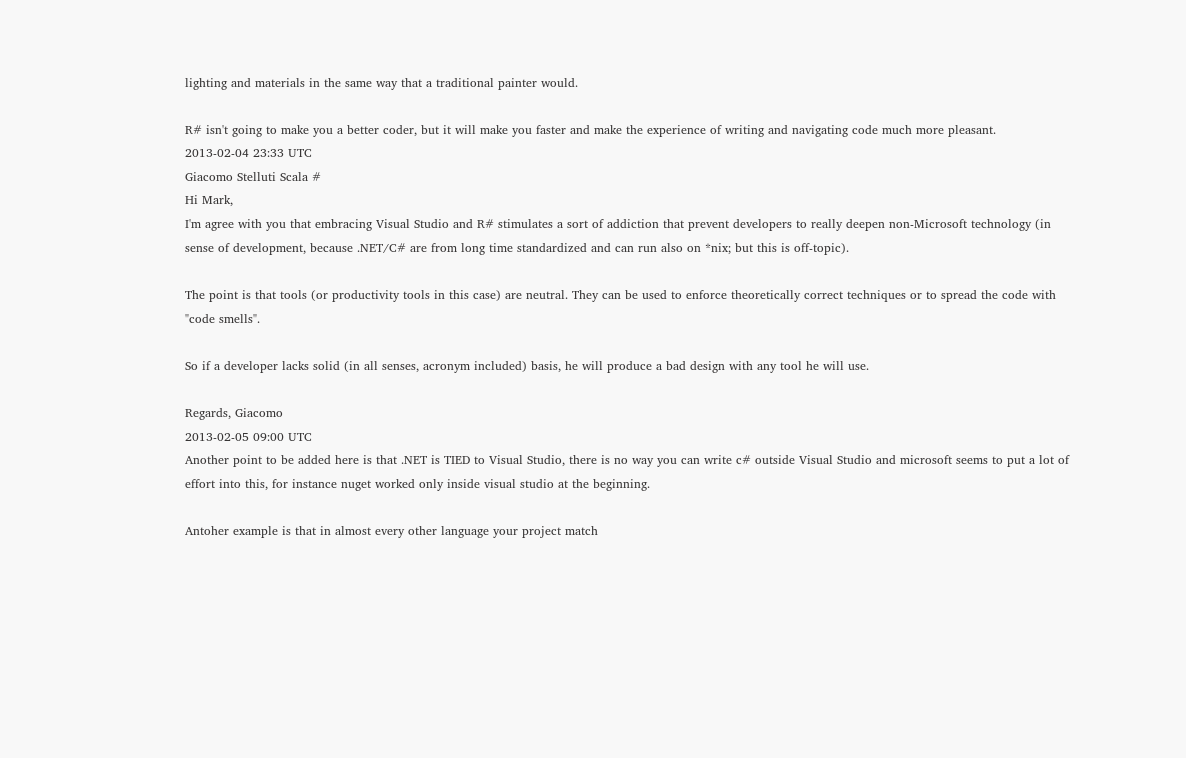lighting and materials in the same way that a traditional painter would.

R# isn't going to make you a better coder, but it will make you faster and make the experience of writing and navigating code much more pleasant.
2013-02-04 23:33 UTC
Giacomo Stelluti Scala #
Hi Mark,
I'm agree with you that embracing Visual Studio and R# stimulates a sort of addiction that prevent developers to really deepen non-Microsoft technology (in sense of development, because .NET/C# are from long time standardized and can run also on *nix; but this is off-topic).

The point is that tools (or productivity tools in this case) are neutral. They can be used to enforce theoretically correct techniques or to spread the code with "code smells".

So if a developer lacks solid (in all senses, acronym included) basis, he will produce a bad design with any tool he will use.

Regards, Giacomo
2013-02-05 09:00 UTC
Another point to be added here is that .NET is TIED to Visual Studio, there is no way you can write c# outside Visual Studio and microsoft seems to put a lot of effort into this, for instance nuget worked only inside visual studio at the beginning.

Antoher example is that in almost every other language your project match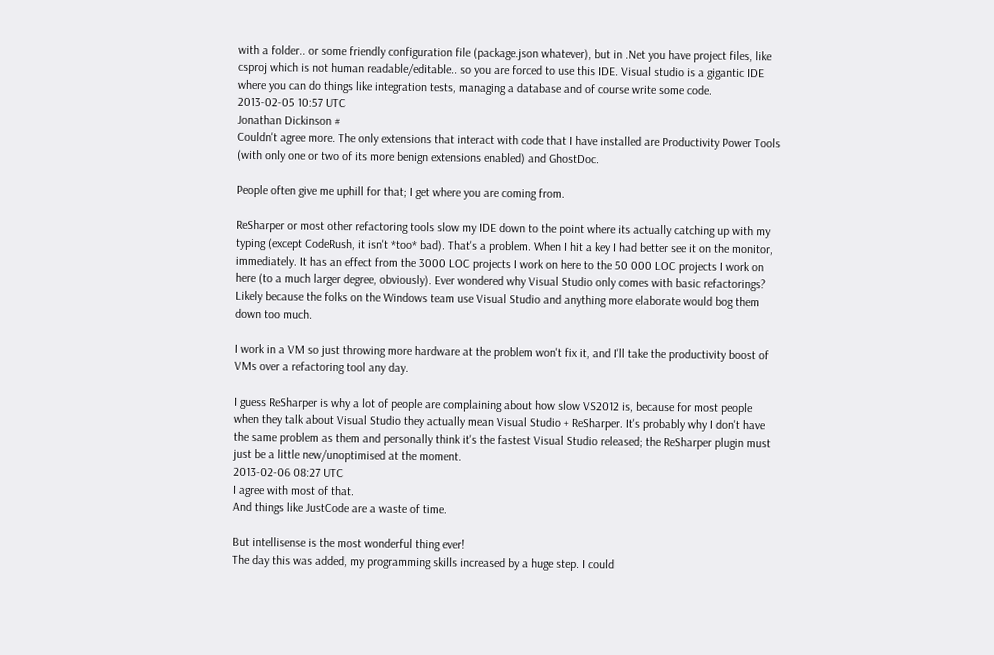with a folder.. or some friendly configuration file (package.json whatever), but in .Net you have project files, like csproj which is not human readable/editable.. so you are forced to use this IDE. Visual studio is a gigantic IDE where you can do things like integration tests, managing a database and of course write some code.
2013-02-05 10:57 UTC
Jonathan Dickinson #
Couldn't agree more. The only extensions that interact with code that I have installed are Productivity Power Tools (with only one or two of its more benign extensions enabled) and GhostDoc.

People often give me uphill for that; I get where you are coming from.

ReSharper or most other refactoring tools slow my IDE down to the point where its actually catching up with my typing (except CodeRush, it isn't *too* bad). That's a problem. When I hit a key I had better see it on the monitor, immediately. It has an effect from the 3000 LOC projects I work on here to the 50 000 LOC projects I work on here (to a much larger degree, obviously). Ever wondered why Visual Studio only comes with basic refactorings? Likely because the folks on the Windows team use Visual Studio and anything more elaborate would bog them down too much.

I work in a VM so just throwing more hardware at the problem won't fix it, and I'll take the productivity boost of VMs over a refactoring tool any day.

I guess ReSharper is why a lot of people are complaining about how slow VS2012 is, because for most people when they talk about Visual Studio they actually mean Visual Studio + ReSharper. It's probably why I don't have the same problem as them and personally think it's the fastest Visual Studio released; the ReSharper plugin must just be a little new/unoptimised at the moment.
2013-02-06 08:27 UTC
I agree with most of that.
And things like JustCode are a waste of time.

But intellisense is the most wonderful thing ever!
The day this was added, my programming skills increased by a huge step. I could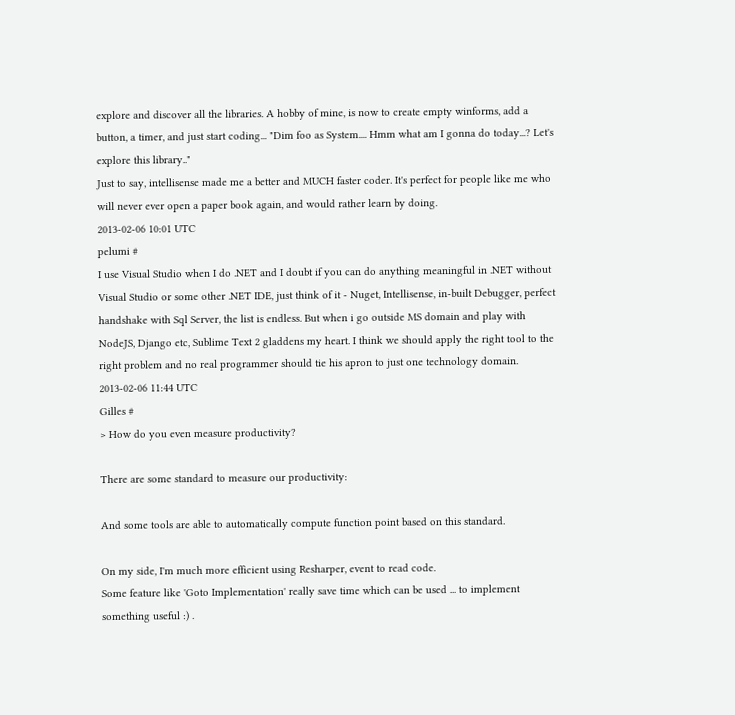explore and discover all the libraries. A hobby of mine, is now to create empty winforms, add a button, a timer, and just start coding... "Dim foo as System.... Hmm what am I gonna do today...? Let's explore this library.."
Just to say, intellisense made me a better and MUCH faster coder. It's perfect for people like me who will never ever open a paper book again, and would rather learn by doing.
2013-02-06 10:01 UTC
pelumi #
I use Visual Studio when I do .NET and I doubt if you can do anything meaningful in .NET without Visual Studio or some other .NET IDE, just think of it - Nuget, Intellisense, in-built Debugger, perfect handshake with Sql Server, the list is endless. But when i go outside MS domain and play with NodeJS, Django etc, Sublime Text 2 gladdens my heart. I think we should apply the right tool to the right problem and no real programmer should tie his apron to just one technology domain.
2013-02-06 11:44 UTC
Gilles #
> How do you even measure productivity?

There are some standard to measure our productivity:

And some tools are able to automatically compute function point based on this standard.

On my side, I'm much more efficient using Resharper, event to read code.
Some feature like 'Goto Implementation' really save time which can be used ... to implement something useful :) .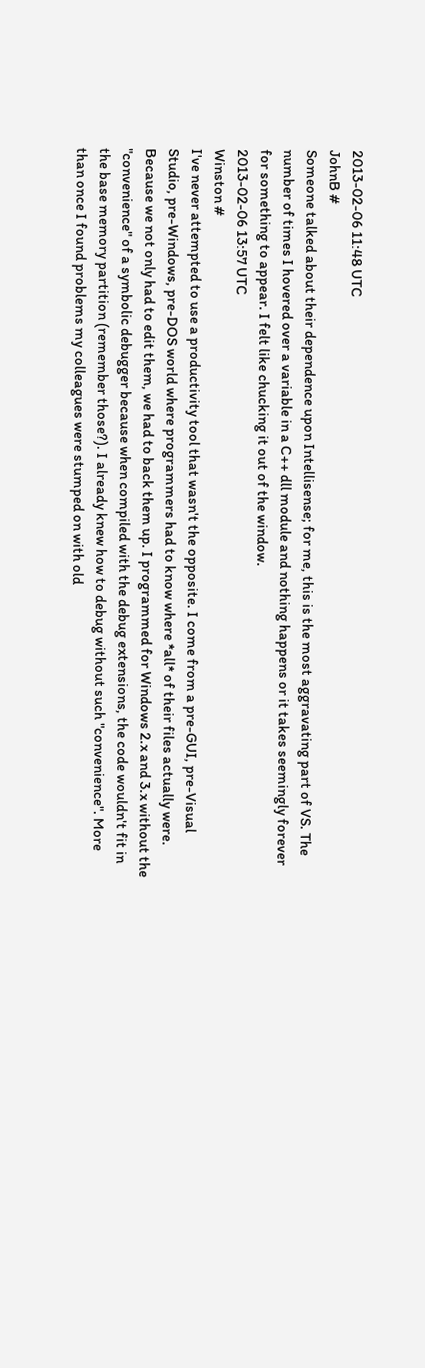2013-02-06 11:48 UTC
JohnB #
Someone talked about their dependence upon Intellisense; for me, this is the most aggravating part of VS. The number of times I hovered over a variable in a C++ dll module and nothing happens or it takes seemingly forever for something to appear. I felt like chucking it out of the window.
2013-02-06 13:57 UTC
Winston #
I've never attempted to use a productivity tool that wasn't the opposite. I come from a pre-GUI, pre-Visual Studio, pre-Windows, pre-DOS world where programmers had to know where *all* of their files actually were. Because we not only had to edit them, we had to back them up. I programmed for Windows 2.x and 3.x without the "convenience" of a symbolic debugger because when compiled with the debug extensions, the code wouldn't fit in the base memory partition (remember those?). I already knew how to debug without such "convenience". More than once I found problems my colleagues were stumped on with old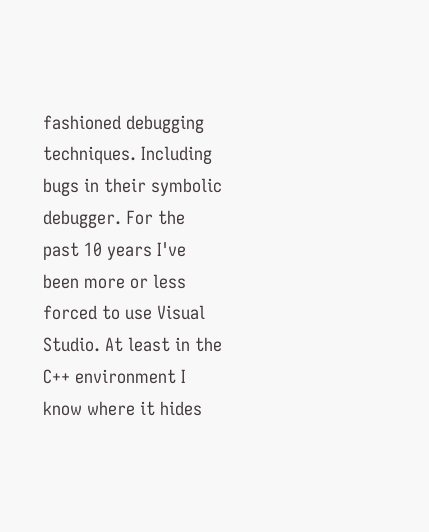fashioned debugging techniques. Including bugs in their symbolic debugger. For the past 10 years I've been more or less forced to use Visual Studio. At least in the C++ environment I know where it hides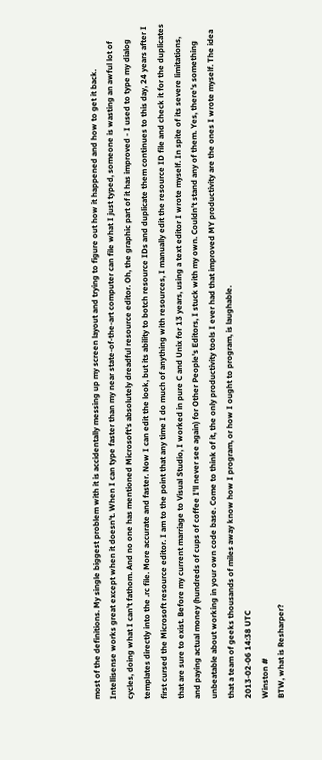most of the definitions. My single biggest problem with it is accidentally messing up my screen layout and trying to figure out how it happened and how to get it back. Intellisense works great except when it doesn't. When I can type faster than my near state-of-the-art computer can file what I just typed, someone is wasting an awful lot of cycles, doing what I can't fathom. And no one has mentioned Microsoft's absolutely dreadful resource editor. Oh, the graphic part of it has improved - I used to type my dialog templates directly into the .rc file. More accurate and faster. Now I can edit the look, but its ability to botch resource IDs and duplicate them continues to this day, 24 years after I first cursed the Microsoft resource editor. I am to the point that any time I do much of anything with resources, I manually edit the resource ID file and check it for the duplicates that are sure to exist. Before my current marriage to Visual Studio, I worked in pure C and Unix for 13 years, using a text editor I wrote myself. In spite of its severe limitations, and paying actual money (hundreds of cups of coffee I'll never see again) for Other People's Editors, I stuck with my own. Couldn't stand any of them. Yes, there's something unbeatable about working in your own code base. Come to think of it, the only productivity tools I ever had that improved MY productivity are the ones I wrote myself. The idea that a team of geeks thousands of miles away know how I program, or how I ought to program, is laughable.
2013-02-06 14:38 UTC
Winston #
BTW, what is Resharper?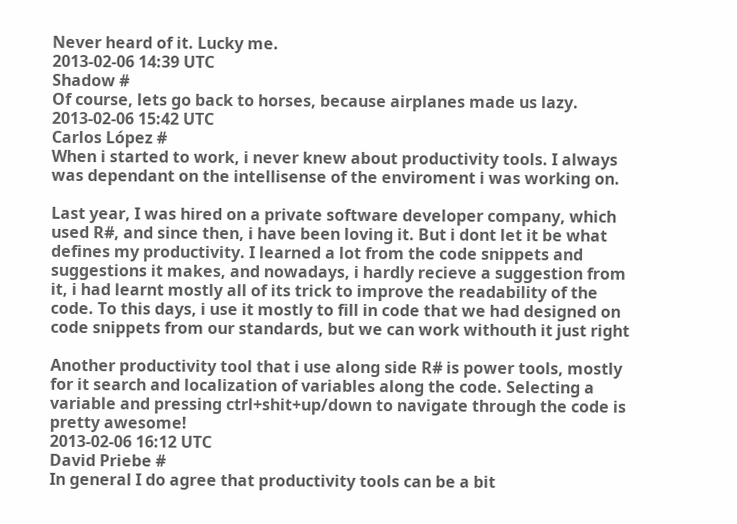Never heard of it. Lucky me.
2013-02-06 14:39 UTC
Shadow #
Of course, lets go back to horses, because airplanes made us lazy.
2013-02-06 15:42 UTC
Carlos López #
When i started to work, i never knew about productivity tools. I always was dependant on the intellisense of the enviroment i was working on.

Last year, I was hired on a private software developer company, which used R#, and since then, i have been loving it. But i dont let it be what defines my productivity. I learned a lot from the code snippets and suggestions it makes, and nowadays, i hardly recieve a suggestion from it, i had learnt mostly all of its trick to improve the readability of the code. To this days, i use it mostly to fill in code that we had designed on code snippets from our standards, but we can work withouth it just right

Another productivity tool that i use along side R# is power tools, mostly for it search and localization of variables along the code. Selecting a variable and pressing ctrl+shit+up/down to navigate through the code is pretty awesome!
2013-02-06 16:12 UTC
David Priebe #
In general I do agree that productivity tools can be a bit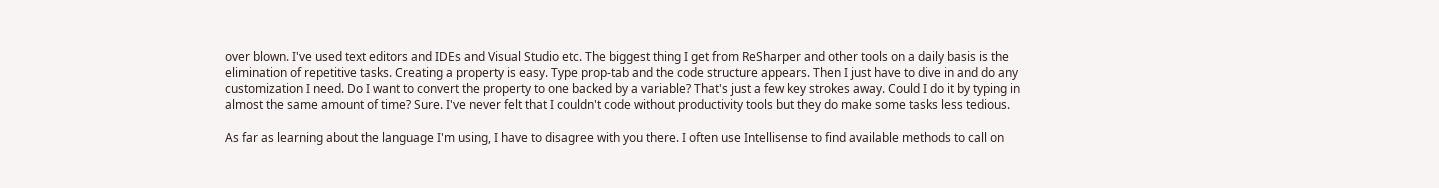over blown. I've used text editors and IDEs and Visual Studio etc. The biggest thing I get from ReSharper and other tools on a daily basis is the elimination of repetitive tasks. Creating a property is easy. Type prop-tab and the code structure appears. Then I just have to dive in and do any customization I need. Do I want to convert the property to one backed by a variable? That's just a few key strokes away. Could I do it by typing in almost the same amount of time? Sure. I've never felt that I couldn't code without productivity tools but they do make some tasks less tedious.

As far as learning about the language I'm using, I have to disagree with you there. I often use Intellisense to find available methods to call on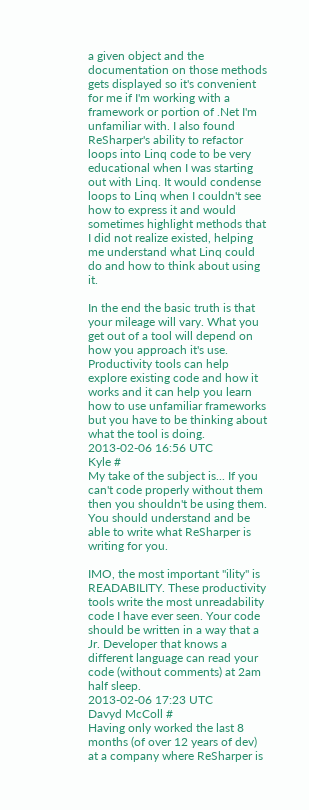a given object and the documentation on those methods gets displayed so it's convenient for me if I'm working with a framework or portion of .Net I'm unfamiliar with. I also found ReSharper's ability to refactor loops into Linq code to be very educational when I was starting out with Linq. It would condense loops to Linq when I couldn't see how to express it and would sometimes highlight methods that I did not realize existed, helping me understand what Linq could do and how to think about using it.

In the end the basic truth is that your mileage will vary. What you get out of a tool will depend on how you approach it's use. Productivity tools can help explore existing code and how it works and it can help you learn how to use unfamiliar frameworks but you have to be thinking about what the tool is doing.
2013-02-06 16:56 UTC
Kyle #
My take of the subject is... If you can't code properly without them then you shouldn't be using them. You should understand and be able to write what ReSharper is writing for you.

IMO, the most important "ility" is READABILITY. These productivity tools write the most unreadability code I have ever seen. Your code should be written in a way that a Jr. Developer that knows a different language can read your code (without comments) at 2am half sleep.
2013-02-06 17:23 UTC
Davyd McColl #
Having only worked the last 8 months (of over 12 years of dev) at a company where ReSharper is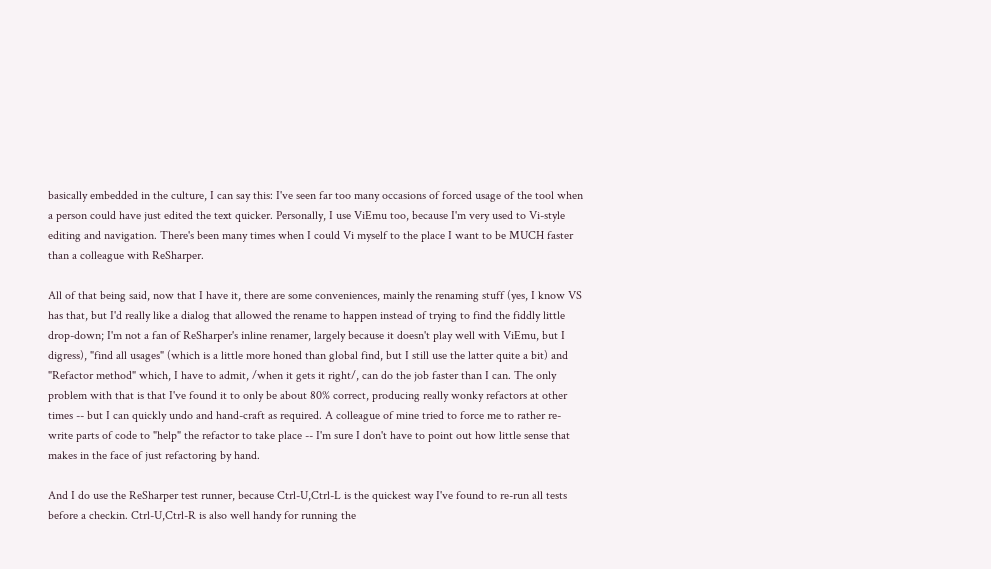basically embedded in the culture, I can say this: I've seen far too many occasions of forced usage of the tool when a person could have just edited the text quicker. Personally, I use ViEmu too, because I'm very used to Vi-style editing and navigation. There's been many times when I could Vi myself to the place I want to be MUCH faster than a colleague with ReSharper.

All of that being said, now that I have it, there are some conveniences, mainly the renaming stuff (yes, I know VS has that, but I'd really like a dialog that allowed the rename to happen instead of trying to find the fiddly little drop-down; I'm not a fan of ReSharper's inline renamer, largely because it doesn't play well with ViEmu, but I digress), "find all usages" (which is a little more honed than global find, but I still use the latter quite a bit) and "Refactor method" which, I have to admit, /when it gets it right/, can do the job faster than I can. The only problem with that is that I've found it to only be about 80% correct, producing really wonky refactors at other times -- but I can quickly undo and hand-craft as required. A colleague of mine tried to force me to rather re-write parts of code to "help" the refactor to take place -- I'm sure I don't have to point out how little sense that makes in the face of just refactoring by hand.

And I do use the ReSharper test runner, because Ctrl-U,Ctrl-L is the quickest way I've found to re-run all tests before a checkin. Ctrl-U,Ctrl-R is also well handy for running the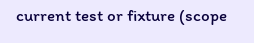current test or fixture (scope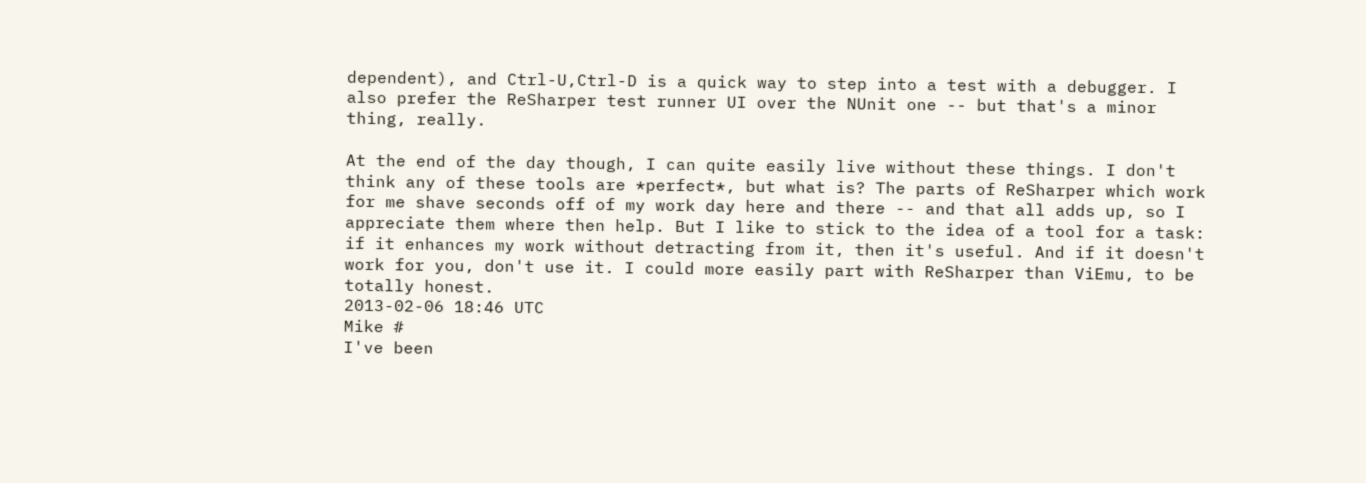dependent), and Ctrl-U,Ctrl-D is a quick way to step into a test with a debugger. I also prefer the ReSharper test runner UI over the NUnit one -- but that's a minor thing, really.

At the end of the day though, I can quite easily live without these things. I don't think any of these tools are *perfect*, but what is? The parts of ReSharper which work for me shave seconds off of my work day here and there -- and that all adds up, so I appreciate them where then help. But I like to stick to the idea of a tool for a task: if it enhances my work without detracting from it, then it's useful. And if it doesn't work for you, don't use it. I could more easily part with ReSharper than ViEmu, to be totally honest.
2013-02-06 18:46 UTC
Mike #
I've been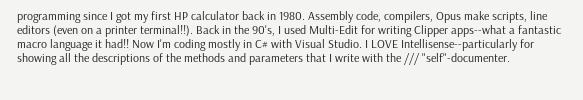programming since I got my first HP calculator back in 1980. Assembly code, compilers, Opus make scripts, line editors (even on a printer terminal!!). Back in the 90's, I used Multi-Edit for writing Clipper apps--what a fantastic macro language it had!! Now I'm coding mostly in C# with Visual Studio. I LOVE Intellisense--particularly for showing all the descriptions of the methods and parameters that I write with the /// "self"-documenter.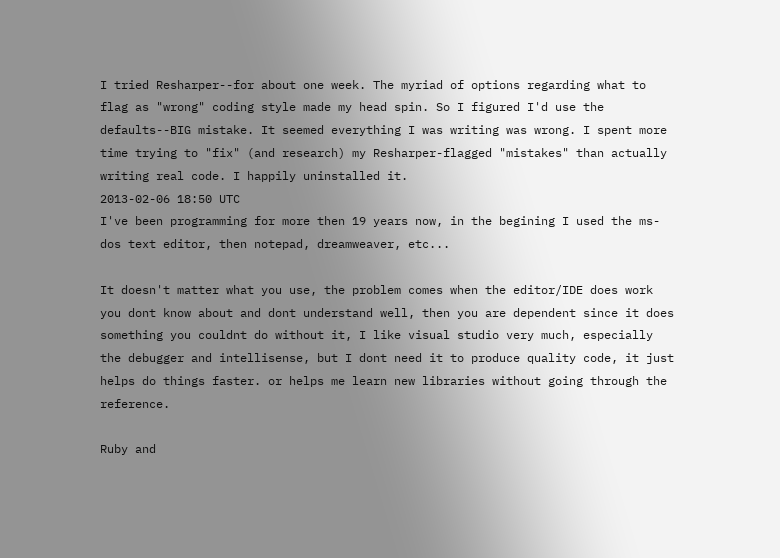I tried Resharper--for about one week. The myriad of options regarding what to flag as "wrong" coding style made my head spin. So I figured I'd use the defaults--BIG mistake. It seemed everything I was writing was wrong. I spent more time trying to "fix" (and research) my Resharper-flagged "mistakes" than actually writing real code. I happily uninstalled it.
2013-02-06 18:50 UTC
I've been programming for more then 19 years now, in the begining I used the ms-dos text editor, then notepad, dreamweaver, etc...

It doesn't matter what you use, the problem comes when the editor/IDE does work you dont know about and dont understand well, then you are dependent since it does something you couldnt do without it, I like visual studio very much, especially the debugger and intellisense, but I dont need it to produce quality code, it just helps do things faster. or helps me learn new libraries without going through the reference.

Ruby and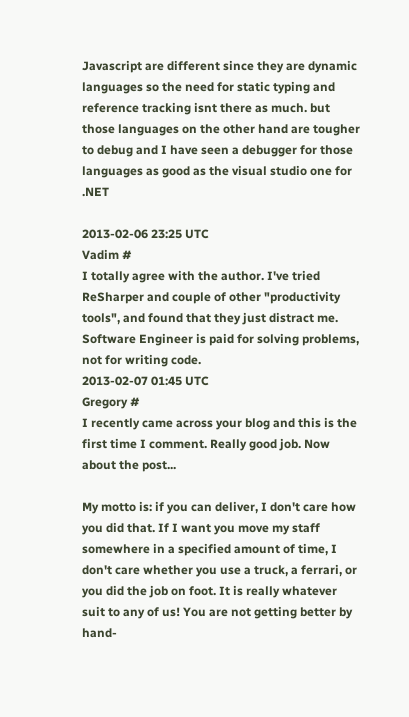Javascript are different since they are dynamic languages so the need for static typing and reference tracking isnt there as much. but those languages on the other hand are tougher to debug and I have seen a debugger for those languages as good as the visual studio one for .NET

2013-02-06 23:25 UTC
Vadim #
I totally agree with the author. I've tried ReSharper and couple of other "productivity tools", and found that they just distract me.
Software Engineer is paid for solving problems, not for writing code.
2013-02-07 01:45 UTC
Gregory #
I recently came across your blog and this is the first time I comment. Really good job. Now about the post...

My motto is: if you can deliver, I don't care how you did that. If I want you move my staff somewhere in a specified amount of time, I don't care whether you use a truck, a ferrari, or you did the job on foot. It is really whatever suit to any of us! You are not getting better by hand-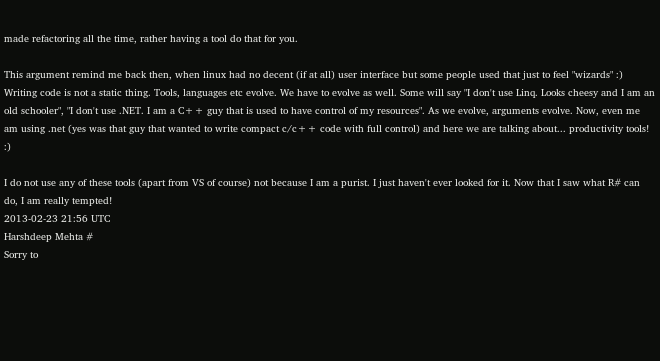made refactoring all the time, rather having a tool do that for you.

This argument remind me back then, when linux had no decent (if at all) user interface but some people used that just to feel "wizards" :) Writing code is not a static thing. Tools, languages etc evolve. We have to evolve as well. Some will say "I don't use Linq. Looks cheesy and I am an old schooler", "I don't use .NET. I am a C++ guy that is used to have control of my resources". As we evolve, arguments evolve. Now, even me am using .net (yes was that guy that wanted to write compact c/c++ code with full control) and here we are talking about... productivity tools! :)

I do not use any of these tools (apart from VS of course) not because I am a purist. I just haven't ever looked for it. Now that I saw what R# can do, I am really tempted!
2013-02-23 21:56 UTC
Harshdeep Mehta #
Sorry to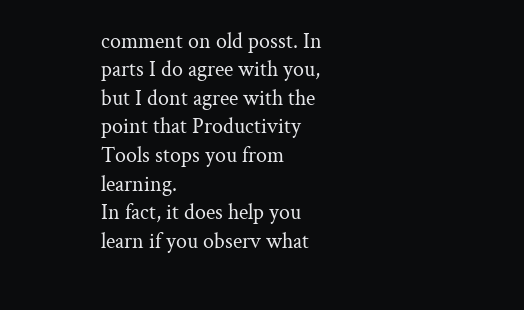comment on old posst. In parts I do agree with you, but I dont agree with the point that Productivity Tools stops you from learning.
In fact, it does help you learn if you observ what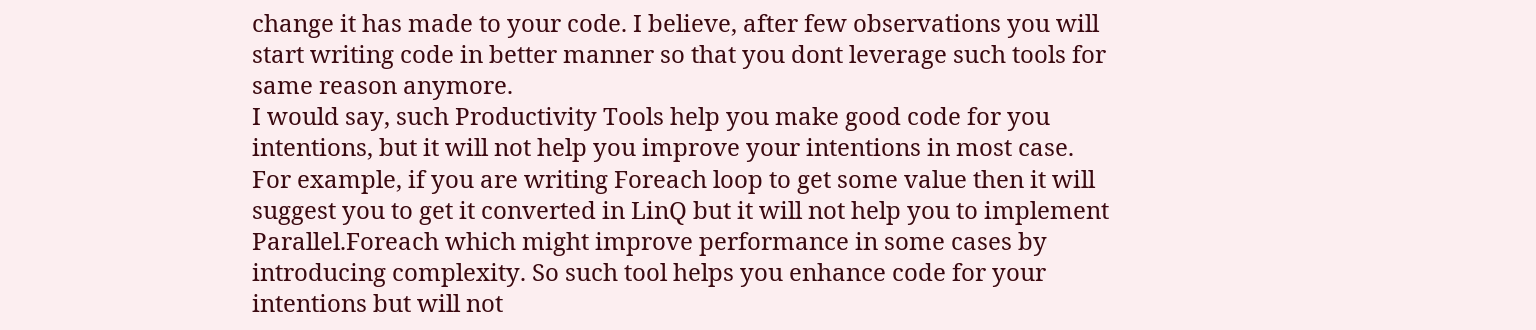change it has made to your code. I believe, after few observations you will start writing code in better manner so that you dont leverage such tools for same reason anymore.
I would say, such Productivity Tools help you make good code for you intentions, but it will not help you improve your intentions in most case. For example, if you are writing Foreach loop to get some value then it will suggest you to get it converted in LinQ but it will not help you to implement Parallel.Foreach which might improve performance in some cases by introducing complexity. So such tool helps you enhance code for your intentions but will not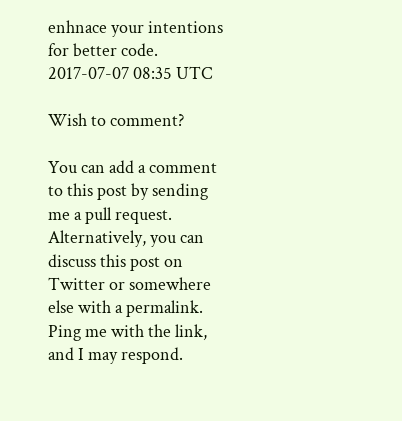enhnace your intentions for better code.
2017-07-07 08:35 UTC

Wish to comment?

You can add a comment to this post by sending me a pull request. Alternatively, you can discuss this post on Twitter or somewhere else with a permalink. Ping me with the link, and I may respond.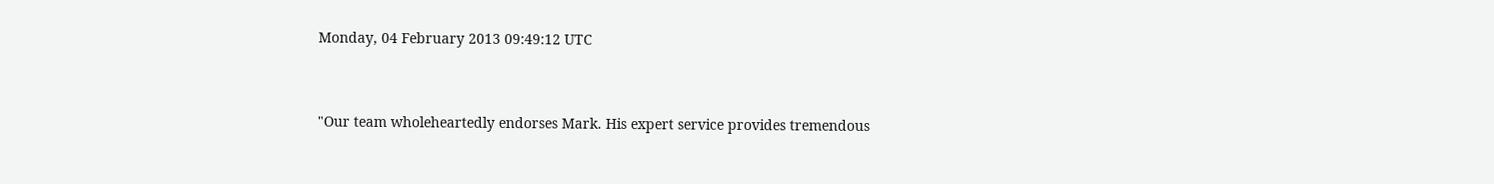Monday, 04 February 2013 09:49:12 UTC


"Our team wholeheartedly endorses Mark. His expert service provides tremendous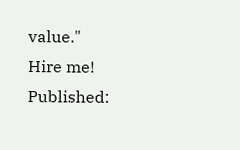value."
Hire me!
Published: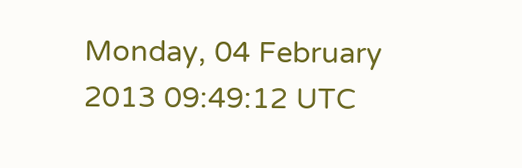Monday, 04 February 2013 09:49:12 UTC